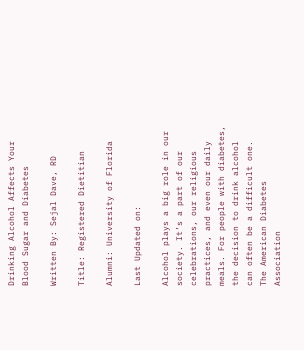Drinking Alcohol Affects Your Blood Sugar and Diabetes

Written By: Sejal Dave, RD

Title: Registered Dietitian

Alumni: University of Florida

Last Updated on:

Alcohol plays a big role in our society. It’s a part of our celebrations, our religious practices, and even our daily meals. For people with diabetes, the decision to drink alcohol can often be a difficult one. The American Diabetes Association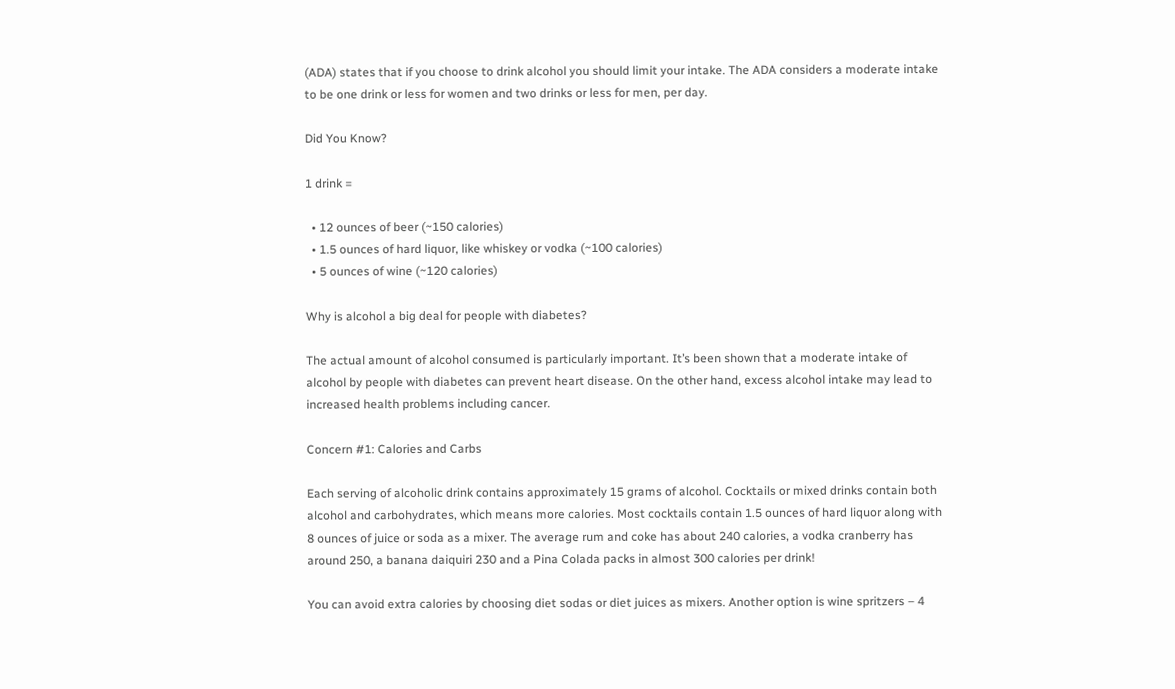(ADA) states that if you choose to drink alcohol you should limit your intake. The ADA considers a moderate intake to be one drink or less for women and two drinks or less for men, per day.

Did You Know?

1 drink =

  • 12 ounces of beer (~150 calories)
  • 1.5 ounces of hard liquor, like whiskey or vodka (~100 calories)
  • 5 ounces of wine (~120 calories)

Why is alcohol a big deal for people with diabetes?

The actual amount of alcohol consumed is particularly important. It’s been shown that a moderate intake of alcohol by people with diabetes can prevent heart disease. On the other hand, excess alcohol intake may lead to increased health problems including cancer.

Concern #1: Calories and Carbs

Each serving of alcoholic drink contains approximately 15 grams of alcohol. Cocktails or mixed drinks contain both alcohol and carbohydrates, which means more calories. Most cocktails contain 1.5 ounces of hard liquor along with 8 ounces of juice or soda as a mixer. The average rum and coke has about 240 calories, a vodka cranberry has around 250, a banana daiquiri 230 and a Pina Colada packs in almost 300 calories per drink!

You can avoid extra calories by choosing diet sodas or diet juices as mixers. Another option is wine spritzers – 4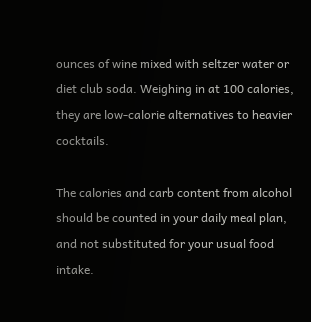ounces of wine mixed with seltzer water or diet club soda. Weighing in at 100 calories, they are low-calorie alternatives to heavier cocktails.

The calories and carb content from alcohol should be counted in your daily meal plan, and not substituted for your usual food intake.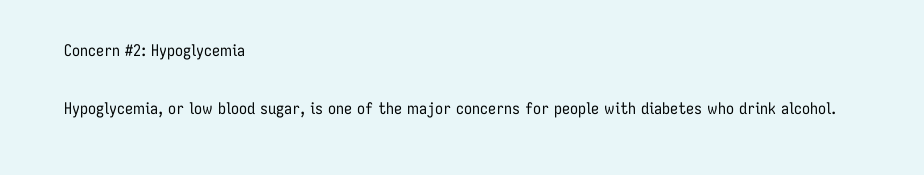Concern #2: Hypoglycemia

Hypoglycemia, or low blood sugar, is one of the major concerns for people with diabetes who drink alcohol.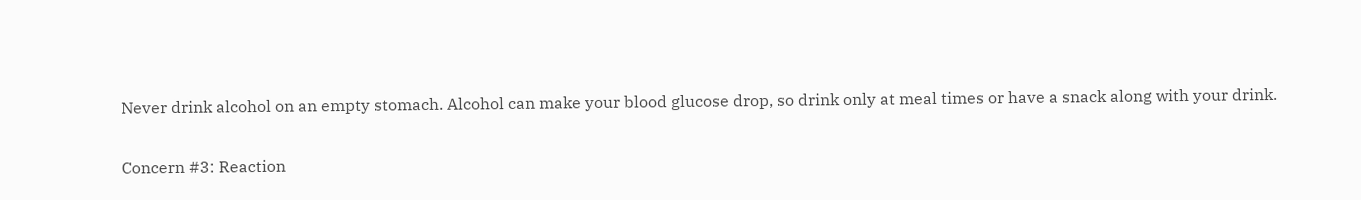Never drink alcohol on an empty stomach. Alcohol can make your blood glucose drop, so drink only at meal times or have a snack along with your drink.

Concern #3: Reaction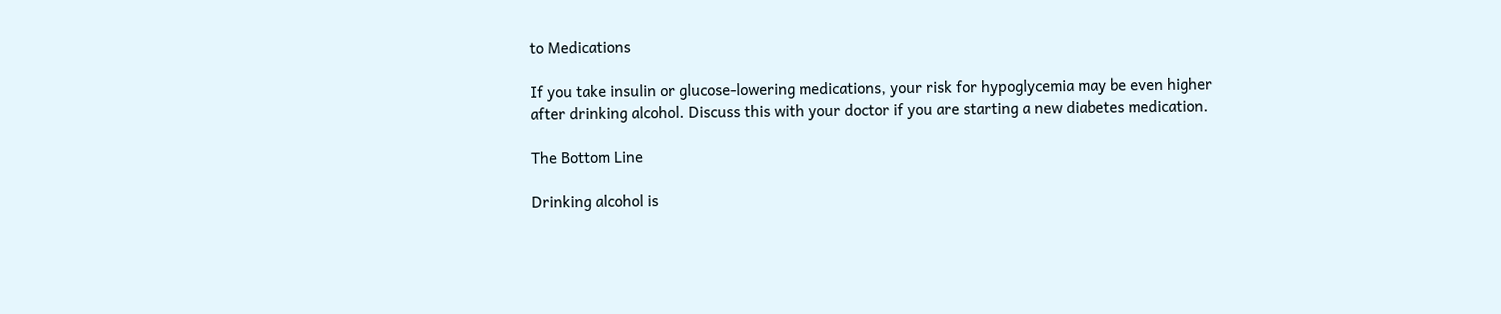to Medications

If you take insulin or glucose-lowering medications, your risk for hypoglycemia may be even higher after drinking alcohol. Discuss this with your doctor if you are starting a new diabetes medication.

The Bottom Line

Drinking alcohol is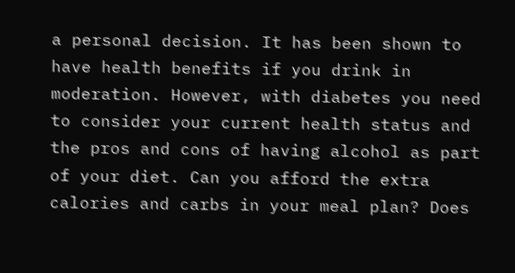a personal decision. It has been shown to have health benefits if you drink in moderation. However, with diabetes you need to consider your current health status and the pros and cons of having alcohol as part of your diet. Can you afford the extra calories and carbs in your meal plan? Does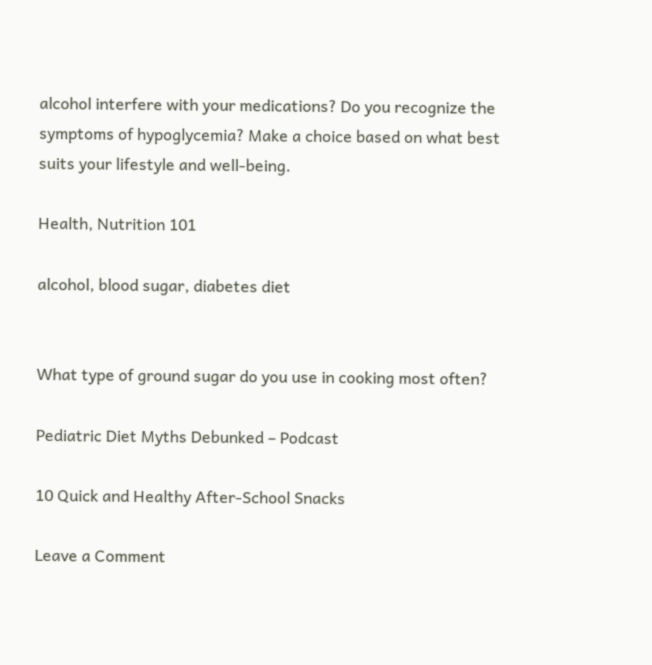alcohol interfere with your medications? Do you recognize the symptoms of hypoglycemia? Make a choice based on what best suits your lifestyle and well-being.

Health, Nutrition 101

alcohol, blood sugar, diabetes diet


What type of ground sugar do you use in cooking most often?

Pediatric Diet Myths Debunked – Podcast

10 Quick and Healthy After-School Snacks

Leave a Comment